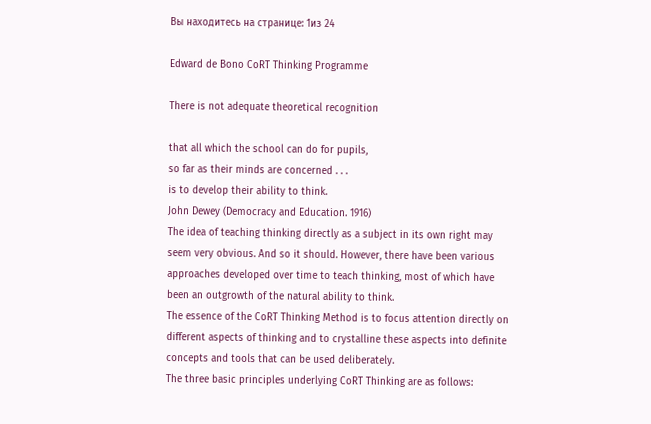Вы находитесь на странице: 1из 24

Edward de Bono CoRT Thinking Programme

There is not adequate theoretical recognition

that all which the school can do for pupils,
so far as their minds are concerned . . .
is to develop their ability to think.
John Dewey (Democracy and Education. 1916)
The idea of teaching thinking directly as a subject in its own right may
seem very obvious. And so it should. However, there have been various
approaches developed over time to teach thinking, most of which have
been an outgrowth of the natural ability to think.
The essence of the CoRT Thinking Method is to focus attention directly on
different aspects of thinking and to crystalline these aspects into definite
concepts and tools that can be used deliberately.
The three basic principles underlying CoRT Thinking are as follows: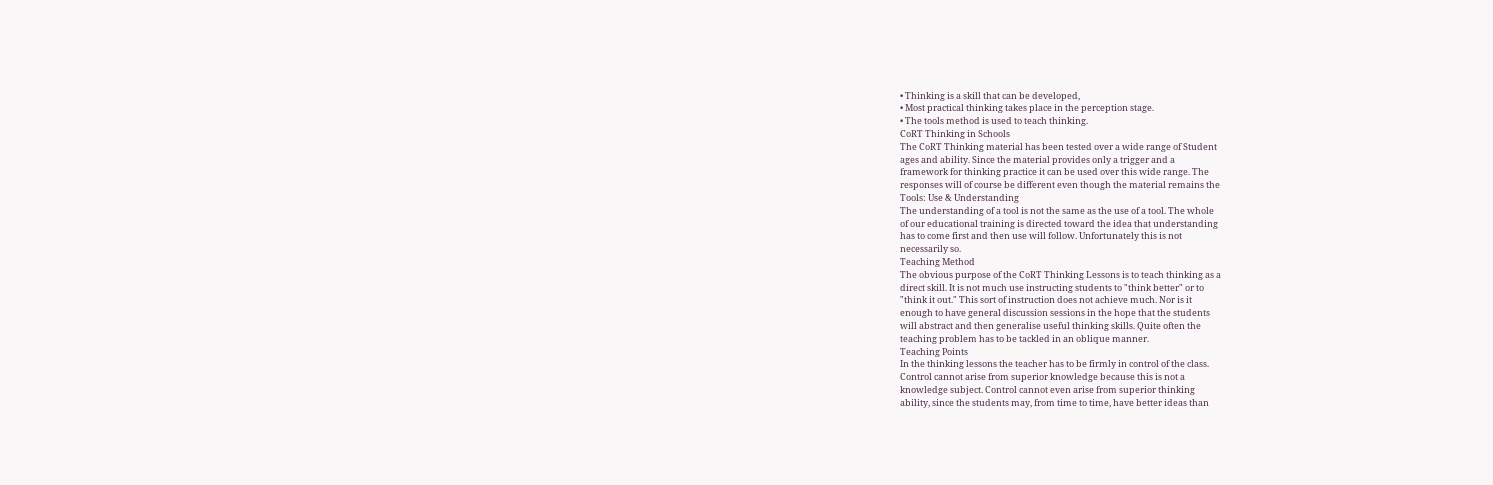• Thinking is a skill that can be developed,
• Most practical thinking takes place in the perception stage.
• The tools method is used to teach thinking.
CoRT Thinking in Schools
The CoRT Thinking material has been tested over a wide range of Student
ages and ability. Since the material provides only a trigger and a
framework for thinking practice it can be used over this wide range. The
responses will of course be different even though the material remains the
Tools: Use & Understanding
The understanding of a tool is not the same as the use of a tool. The whole
of our educational training is directed toward the idea that understanding
has to come first and then use will follow. Unfortunately this is not
necessarily so.
Teaching Method
The obvious purpose of the CoRT Thinking Lessons is to teach thinking as a
direct skill. It is not much use instructing students to "think better" or to
"think it out." This sort of instruction does not achieve much. Nor is it
enough to have general discussion sessions in the hope that the students
will abstract and then generalise useful thinking skills. Quite often the
teaching problem has to be tackled in an oblique manner.
Teaching Points
In the thinking lessons the teacher has to be firmly in control of the class.
Control cannot arise from superior knowledge because this is not a
knowledge subject. Control cannot even arise from superior thinking
ability, since the students may, from time to time, have better ideas than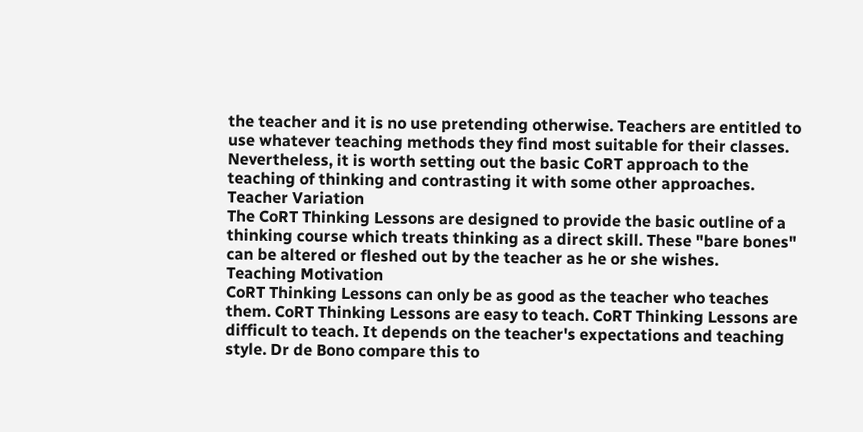the teacher and it is no use pretending otherwise. Teachers are entitled to
use whatever teaching methods they find most suitable for their classes.
Nevertheless, it is worth setting out the basic CoRT approach to the
teaching of thinking and contrasting it with some other approaches.
Teacher Variation
The CoRT Thinking Lessons are designed to provide the basic outline of a
thinking course which treats thinking as a direct skill. These "bare bones"
can be altered or fleshed out by the teacher as he or she wishes.
Teaching Motivation
CoRT Thinking Lessons can only be as good as the teacher who teaches
them. CoRT Thinking Lessons are easy to teach. CoRT Thinking Lessons are
difficult to teach. It depends on the teacher's expectations and teaching
style. Dr de Bono compare this to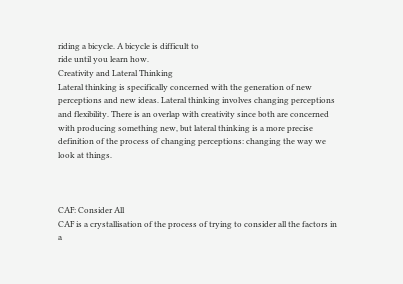riding a bicycle. A bicycle is difficult to
ride until you learn how.
Creativity and Lateral Thinking
Lateral thinking is specifically concerned with the generation of new
perceptions and new ideas. Lateral thinking involves changing perceptions
and flexibility. There is an overlap with creativity since both are concerned
with producing something new, but lateral thinking is a more precise
definition of the process of changing perceptions: changing the way we
look at things.



CAF: Consider All
CAF is a crystallisation of the process of trying to consider all the factors in
a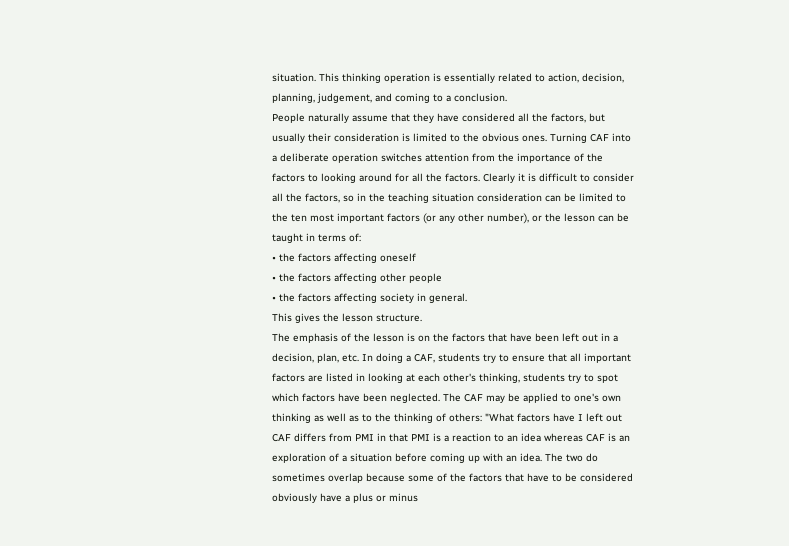situation. This thinking operation is essentially related to action, decision,
planning, judgement, and coming to a conclusion.
People naturally assume that they have considered all the factors, but
usually their consideration is limited to the obvious ones. Turning CAF into
a deliberate operation switches attention from the importance of the
factors to looking around for all the factors. Clearly it is difficult to consider
all the factors, so in the teaching situation consideration can be limited to
the ten most important factors (or any other number), or the lesson can be
taught in terms of:
• the factors affecting oneself
• the factors affecting other people
• the factors affecting society in general.
This gives the lesson structure.
The emphasis of the lesson is on the factors that have been left out in a
decision, plan, etc. In doing a CAF, students try to ensure that all important
factors are listed in looking at each other's thinking, students try to spot
which factors have been neglected. The CAF may be applied to one's own
thinking as well as to the thinking of others: "What factors have I left out
CAF differs from PMI in that PMI is a reaction to an idea whereas CAF is an
exploration of a situation before coming up with an idea. The two do
sometimes overlap because some of the factors that have to be considered
obviously have a plus or minus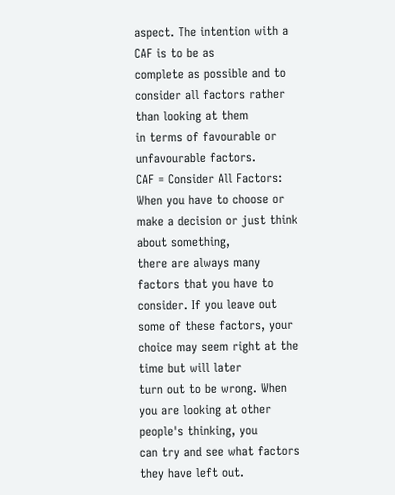aspect. The intention with a CAF is to be as
complete as possible and to consider all factors rather than looking at them
in terms of favourable or unfavourable factors.
CAF = Consider All Factors:
When you have to choose or make a decision or just think about something,
there are always many factors that you have to consider. If you leave out
some of these factors, your choice may seem right at the time but will later
turn out to be wrong. When you are looking at other people's thinking, you
can try and see what factors they have left out.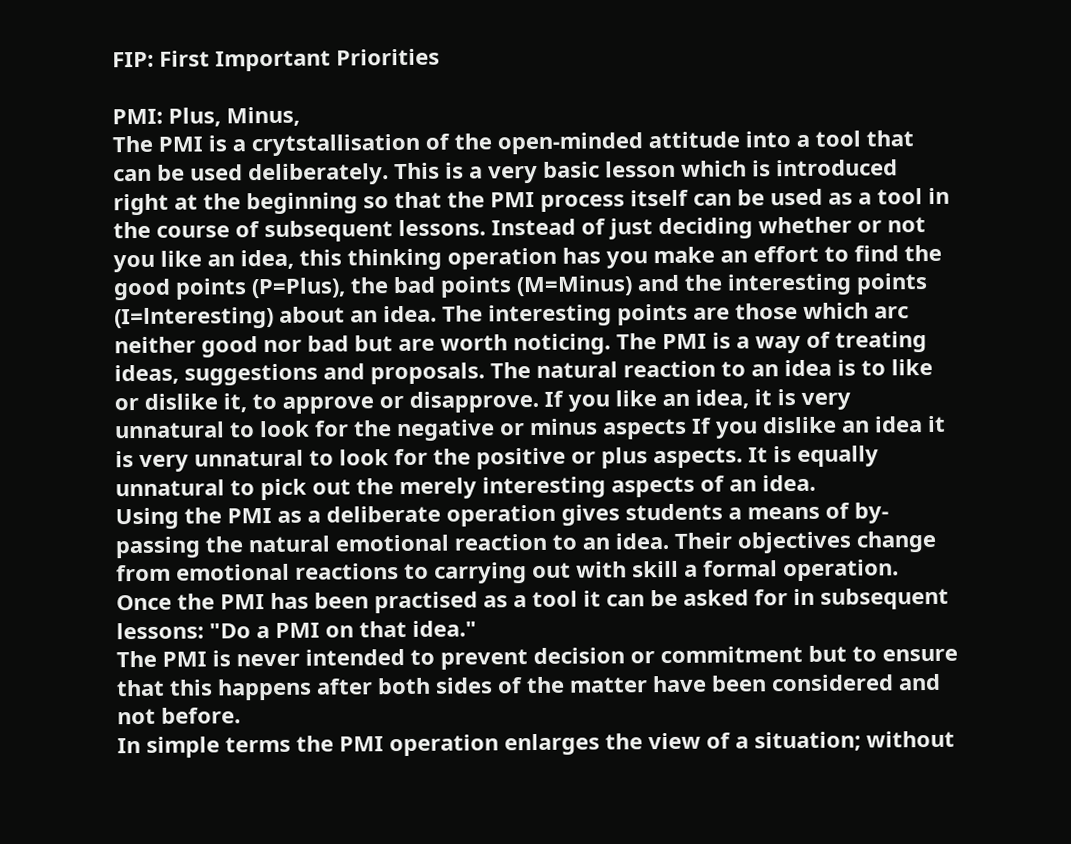FIP: First Important Priorities

PMI: Plus, Minus,
The PMI is a crytstallisation of the open-minded attitude into a tool that
can be used deliberately. This is a very basic lesson which is introduced
right at the beginning so that the PMI process itself can be used as a tool in
the course of subsequent lessons. Instead of just deciding whether or not
you like an idea, this thinking operation has you make an effort to find the
good points (P=Plus), the bad points (M=Minus) and the interesting points
(I=lnteresting) about an idea. The interesting points are those which arc
neither good nor bad but are worth noticing. The PMI is a way of treating
ideas, suggestions and proposals. The natural reaction to an idea is to like
or dislike it, to approve or disapprove. If you like an idea, it is very
unnatural to look for the negative or minus aspects If you dislike an idea it
is very unnatural to look for the positive or plus aspects. It is equally
unnatural to pick out the merely interesting aspects of an idea.
Using the PMI as a deliberate operation gives students a means of by-
passing the natural emotional reaction to an idea. Their objectives change
from emotional reactions to carrying out with skill a formal operation.
Once the PMI has been practised as a tool it can be asked for in subsequent
lessons: "Do a PMI on that idea."
The PMI is never intended to prevent decision or commitment but to ensure
that this happens after both sides of the matter have been considered and
not before.
In simple terms the PMI operation enlarges the view of a situation; without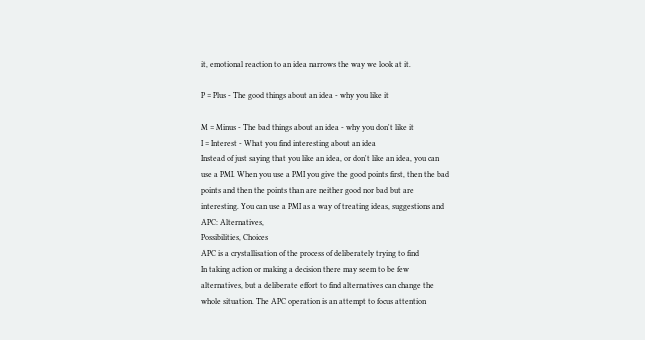it, emotional reaction to an idea narrows the way we look at it.

P = Plus - The good things about an idea - why you like it

M = Minus - The bad things about an idea - why you don't like it
I = Interest - What you find interesting about an idea
Instead of just saying that you like an idea, or don't like an idea, you can
use a PMI. When you use a PMI you give the good points first, then the bad
points and then the points than are neither good nor bad but are
interesting. You can use a PMI as a way of treating ideas, suggestions and
APC: Alternatives,
Possibilities, Choices
APC is a crystallisation of the process of deliberately trying to find
In taking action or making a decision there may seem to be few
alternatives, but a deliberate effort to find alternatives can change the
whole situation. The APC operation is an attempt to focus attention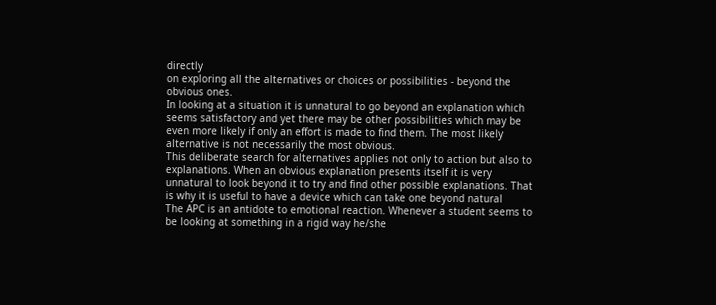directly
on exploring all the alternatives or choices or possibilities - beyond the
obvious ones.
In looking at a situation it is unnatural to go beyond an explanation which
seems satisfactory and yet there may be other possibilities which may be
even more likely if only an effort is made to find them. The most likely
alternative is not necessarily the most obvious.
This deliberate search for alternatives applies not only to action but also to
explanations. When an obvious explanation presents itself it is very
unnatural to look beyond it to try and find other possible explanations. That
is why it is useful to have a device which can take one beyond natural
The APC is an antidote to emotional reaction. Whenever a student seems to
be looking at something in a rigid way he/she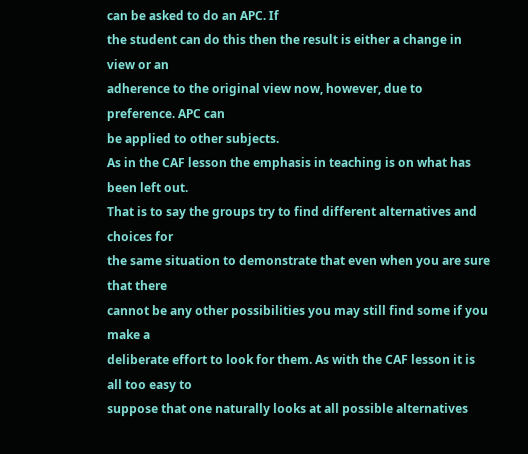can be asked to do an APC. If
the student can do this then the result is either a change in view or an
adherence to the original view now, however, due to preference. APC can
be applied to other subjects.
As in the CAF lesson the emphasis in teaching is on what has been left out.
That is to say the groups try to find different alternatives and choices for
the same situation to demonstrate that even when you are sure that there
cannot be any other possibilities you may still find some if you make a
deliberate effort to look for them. As with the CAF lesson it is all too easy to
suppose that one naturally looks at all possible alternatives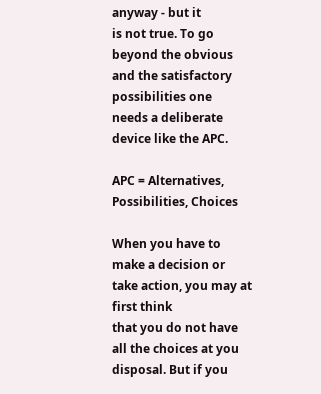anyway - but it
is not true. To go beyond the obvious and the satisfactory possibilities one
needs a deliberate device like the APC.

APC = Alternatives, Possibilities, Choices

When you have to make a decision or take action, you may at first think
that you do not have all the choices at you disposal. But if you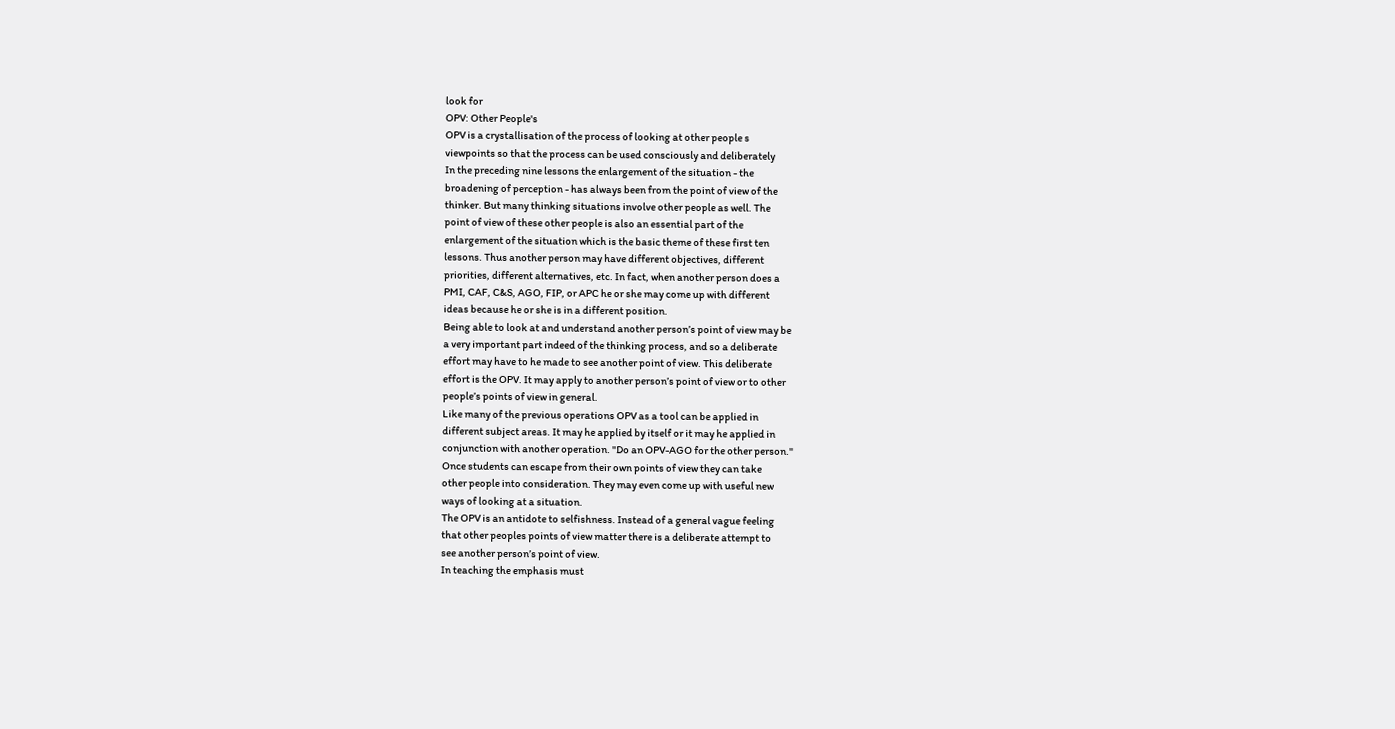look for
OPV: Other People's
OPV is a crystallisation of the process of looking at other people s
viewpoints so that the process can be used consciously and deliberately
In the preceding nine lessons the enlargement of the situation - the
broadening of perception - has always been from the point of view of the
thinker. But many thinking situations involve other people as well. The
point of view of these other people is also an essential part of the
enlargement of the situation which is the basic theme of these first ten
lessons. Thus another person may have different objectives, different
priorities, different alternatives, etc. In fact, when another person does a
PMI, CAF, C&S, AGO, FIP, or APC he or she may come up with different
ideas because he or she is in a different position.
Being able to look at and understand another person’s point of view may be
a very important part indeed of the thinking process, and so a deliberate
effort may have to he made to see another point of view. This deliberate
effort is the OPV. It may apply to another person’s point of view or to other
people’s points of view in general.
Like many of the previous operations OPV as a tool can be applied in
different subject areas. It may he applied by itself or it may he applied in
conjunction with another operation. "Do an OPV-AGO for the other person."
Once students can escape from their own points of view they can take
other people into consideration. They may even come up with useful new
ways of looking at a situation.
The OPV is an antidote to selfishness. Instead of a general vague feeling
that other peoples points of view matter there is a deliberate attempt to
see another person’s point of view.
In teaching the emphasis must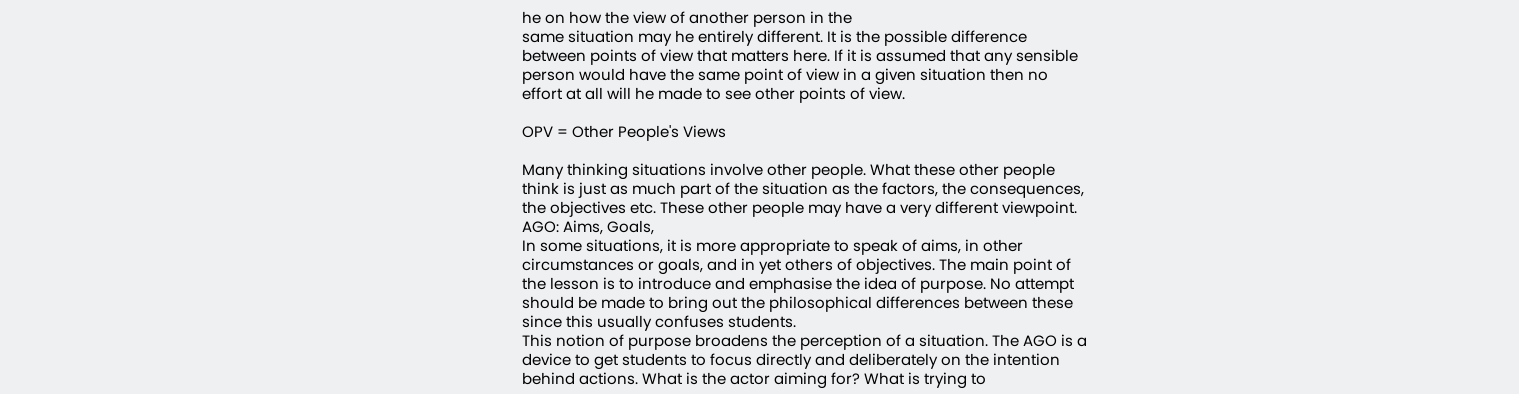he on how the view of another person in the
same situation may he entirely different. It is the possible difference
between points of view that matters here. If it is assumed that any sensible
person would have the same point of view in a given situation then no
effort at all will he made to see other points of view.

OPV = Other People's Views

Many thinking situations involve other people. What these other people
think is just as much part of the situation as the factors, the consequences,
the objectives etc. These other people may have a very different viewpoint.
AGO: Aims, Goals,
In some situations, it is more appropriate to speak of aims, in other
circumstances or goals, and in yet others of objectives. The main point of
the lesson is to introduce and emphasise the idea of purpose. No attempt
should be made to bring out the philosophical differences between these
since this usually confuses students.
This notion of purpose broadens the perception of a situation. The AGO is a
device to get students to focus directly and deliberately on the intention
behind actions. What is the actor aiming for? What is trying to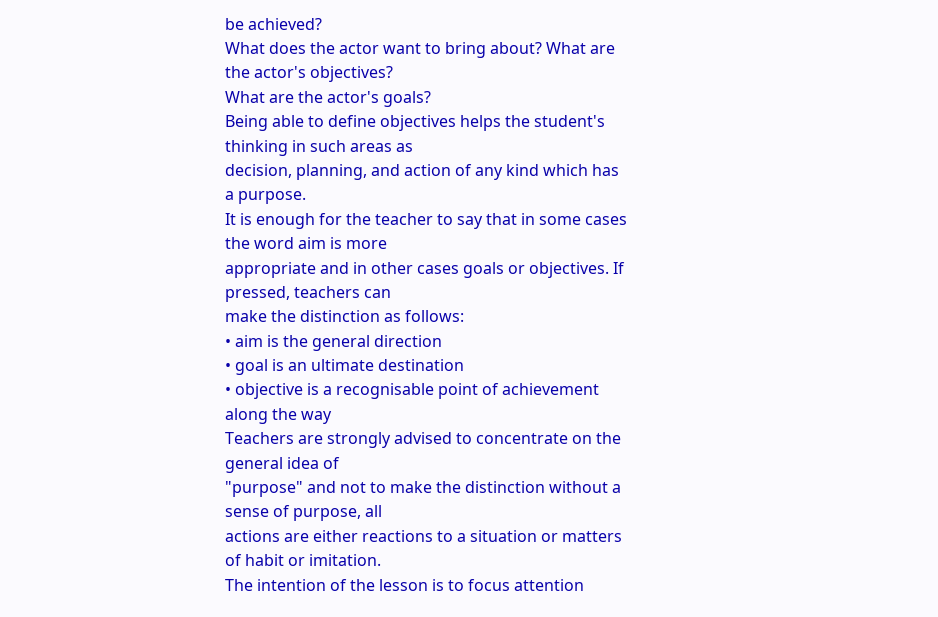be achieved?
What does the actor want to bring about? What are the actor's objectives?
What are the actor's goals?
Being able to define objectives helps the student's thinking in such areas as
decision, planning, and action of any kind which has a purpose.
It is enough for the teacher to say that in some cases the word aim is more
appropriate and in other cases goals or objectives. If pressed, teachers can
make the distinction as follows:
• aim is the general direction
• goal is an ultimate destination
• objective is a recognisable point of achievement along the way
Teachers are strongly advised to concentrate on the general idea of
"purpose" and not to make the distinction without a sense of purpose, all
actions are either reactions to a situation or matters of habit or imitation.
The intention of the lesson is to focus attention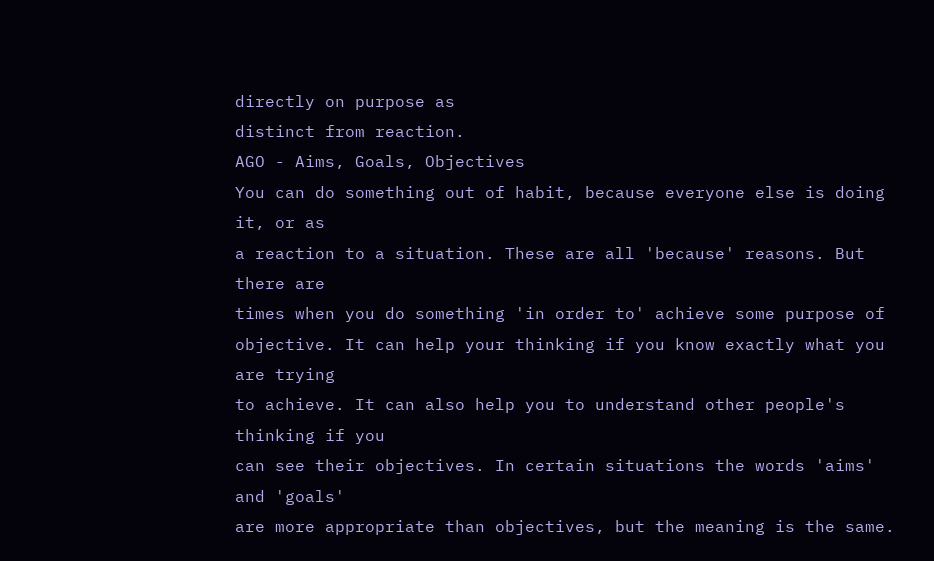directly on purpose as
distinct from reaction.
AGO - Aims, Goals, Objectives
You can do something out of habit, because everyone else is doing it, or as
a reaction to a situation. These are all 'because' reasons. But there are
times when you do something 'in order to' achieve some purpose of
objective. It can help your thinking if you know exactly what you are trying
to achieve. It can also help you to understand other people's thinking if you
can see their objectives. In certain situations the words 'aims' and 'goals'
are more appropriate than objectives, but the meaning is the same.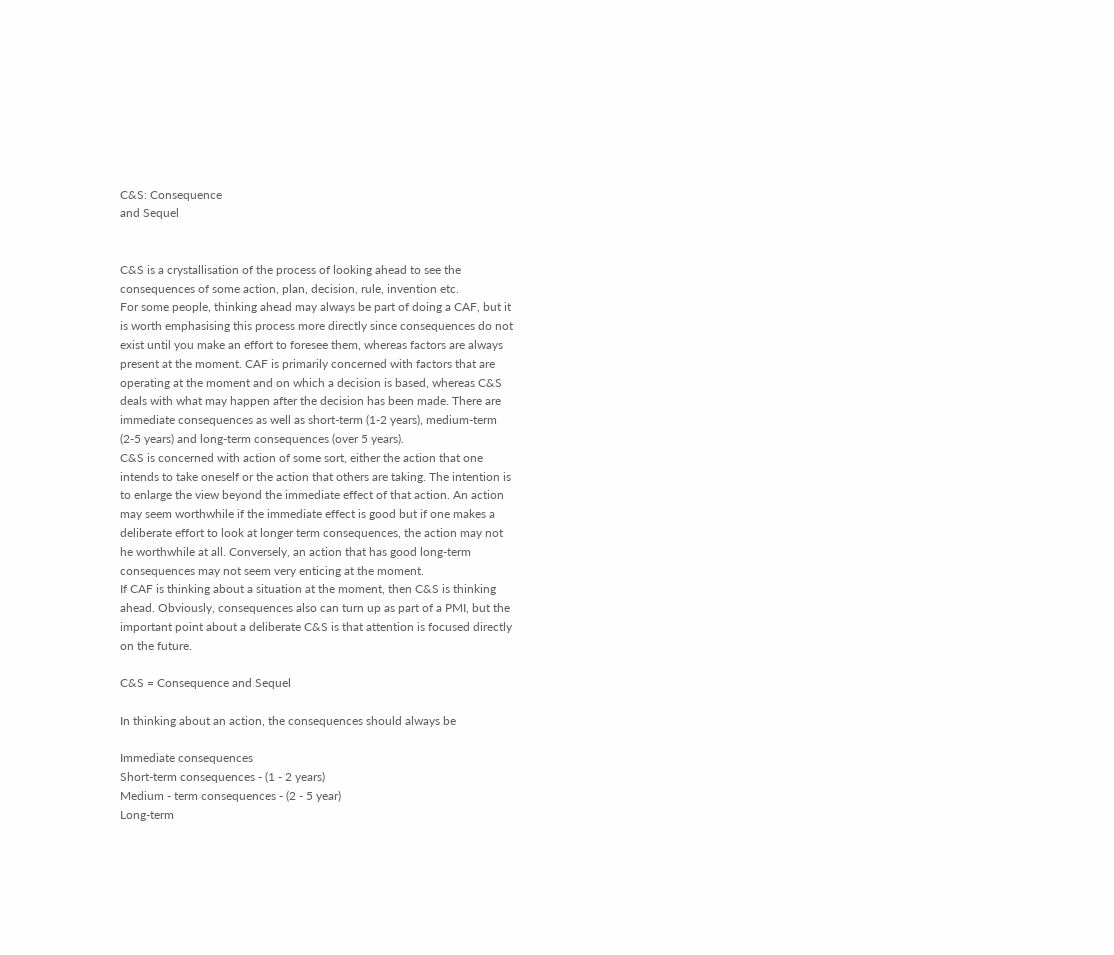C&S: Consequence
and Sequel


C&S is a crystallisation of the process of looking ahead to see the
consequences of some action, plan, decision, rule, invention etc.
For some people, thinking ahead may always be part of doing a CAF, but it
is worth emphasising this process more directly since consequences do not
exist until you make an effort to foresee them, whereas factors are always
present at the moment. CAF is primarily concerned with factors that are
operating at the moment and on which a decision is based, whereas C&S
deals with what may happen after the decision has been made. There are
immediate consequences as well as short-term (1-2 years), medium-term
(2-5 years) and long-term consequences (over 5 years).
C&S is concerned with action of some sort, either the action that one
intends to take oneself or the action that others are taking. The intention is
to enlarge the view beyond the immediate effect of that action. An action
may seem worthwhile if the immediate effect is good but if one makes a
deliberate effort to look at longer term consequences, the action may not
he worthwhile at all. Conversely, an action that has good long-term
consequences may not seem very enticing at the moment.
If CAF is thinking about a situation at the moment, then C&S is thinking
ahead. Obviously, consequences also can turn up as part of a PMI, but the
important point about a deliberate C&S is that attention is focused directly
on the future.

C&S = Consequence and Sequel

In thinking about an action, the consequences should always be

Immediate consequences
Short-term consequences - (1 - 2 years)
Medium - term consequences - (2 - 5 year)
Long-term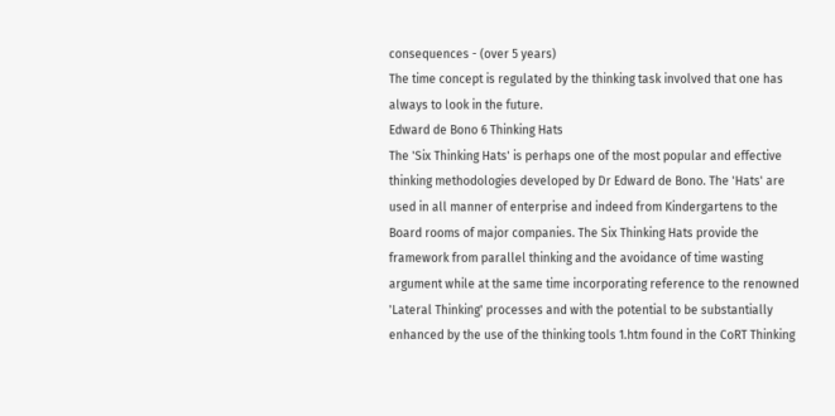consequences - (over 5 years)
The time concept is regulated by the thinking task involved that one has
always to look in the future.
Edward de Bono 6 Thinking Hats
The 'Six Thinking Hats' is perhaps one of the most popular and effective
thinking methodologies developed by Dr Edward de Bono. The 'Hats' are
used in all manner of enterprise and indeed from Kindergartens to the
Board rooms of major companies. The Six Thinking Hats provide the
framework from parallel thinking and the avoidance of time wasting
argument while at the same time incorporating reference to the renowned
'Lateral Thinking' processes and with the potential to be substantially
enhanced by the use of the thinking tools 1.htm found in the CoRT Thinking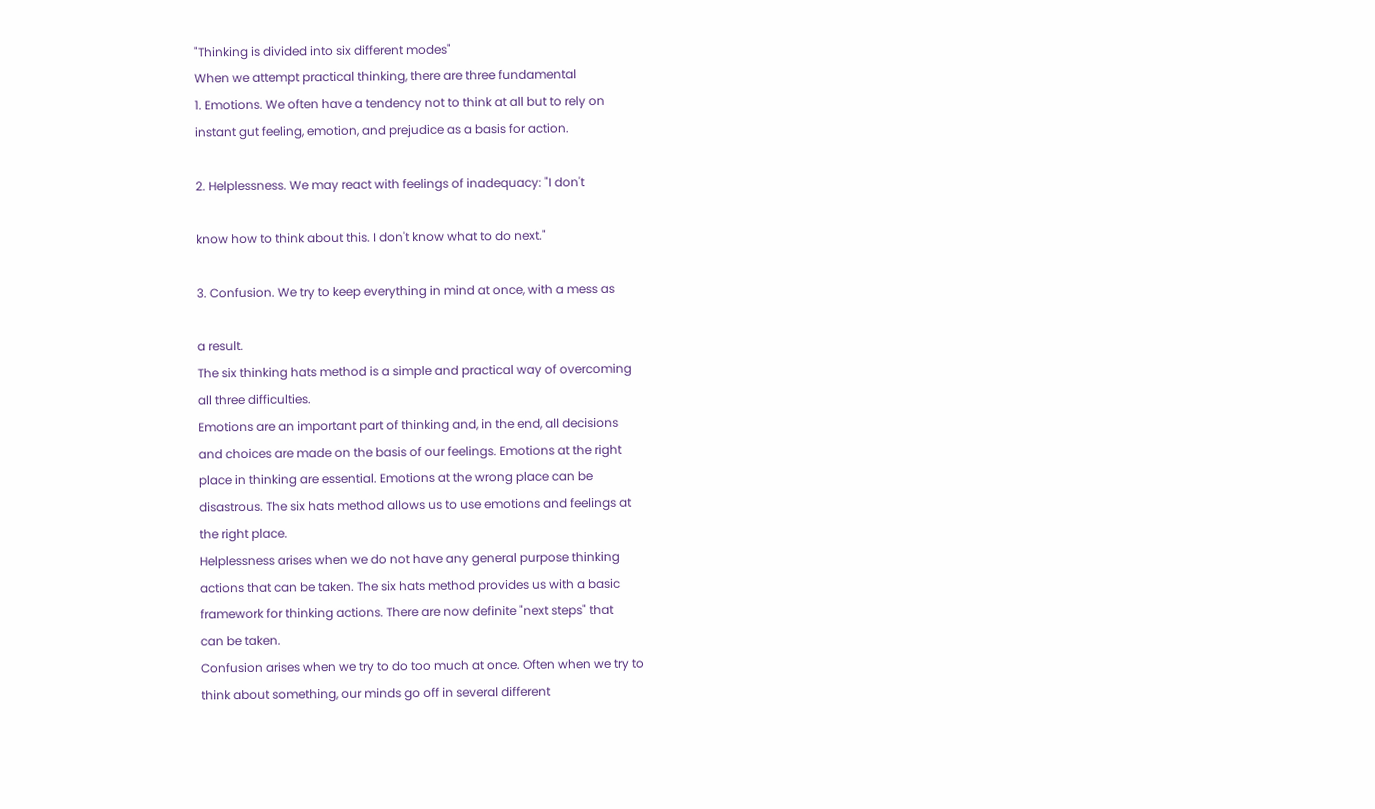"Thinking is divided into six different modes"
When we attempt practical thinking, there are three fundamental
1. Emotions. We often have a tendency not to think at all but to rely on
instant gut feeling, emotion, and prejudice as a basis for action.

2. Helplessness. We may react with feelings of inadequacy: "I don't

know how to think about this. I don't know what to do next."

3. Confusion. We try to keep everything in mind at once, with a mess as

a result.
The six thinking hats method is a simple and practical way of overcoming
all three difficulties.
Emotions are an important part of thinking and, in the end, all decisions
and choices are made on the basis of our feelings. Emotions at the right
place in thinking are essential. Emotions at the wrong place can be
disastrous. The six hats method allows us to use emotions and feelings at
the right place.
Helplessness arises when we do not have any general purpose thinking
actions that can be taken. The six hats method provides us with a basic
framework for thinking actions. There are now definite "next steps" that
can be taken.
Confusion arises when we try to do too much at once. Often when we try to
think about something, our minds go off in several different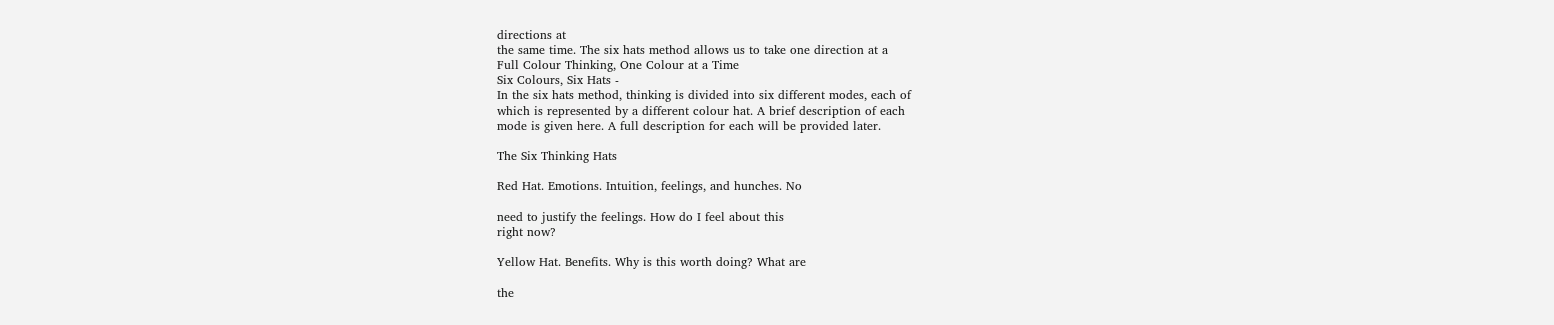directions at
the same time. The six hats method allows us to take one direction at a
Full Colour Thinking, One Colour at a Time
Six Colours, Six Hats -
In the six hats method, thinking is divided into six different modes, each of
which is represented by a different colour hat. A brief description of each
mode is given here. A full description for each will be provided later.

The Six Thinking Hats

Red Hat. Emotions. Intuition, feelings, and hunches. No

need to justify the feelings. How do I feel about this
right now?

Yellow Hat. Benefits. Why is this worth doing? What are

the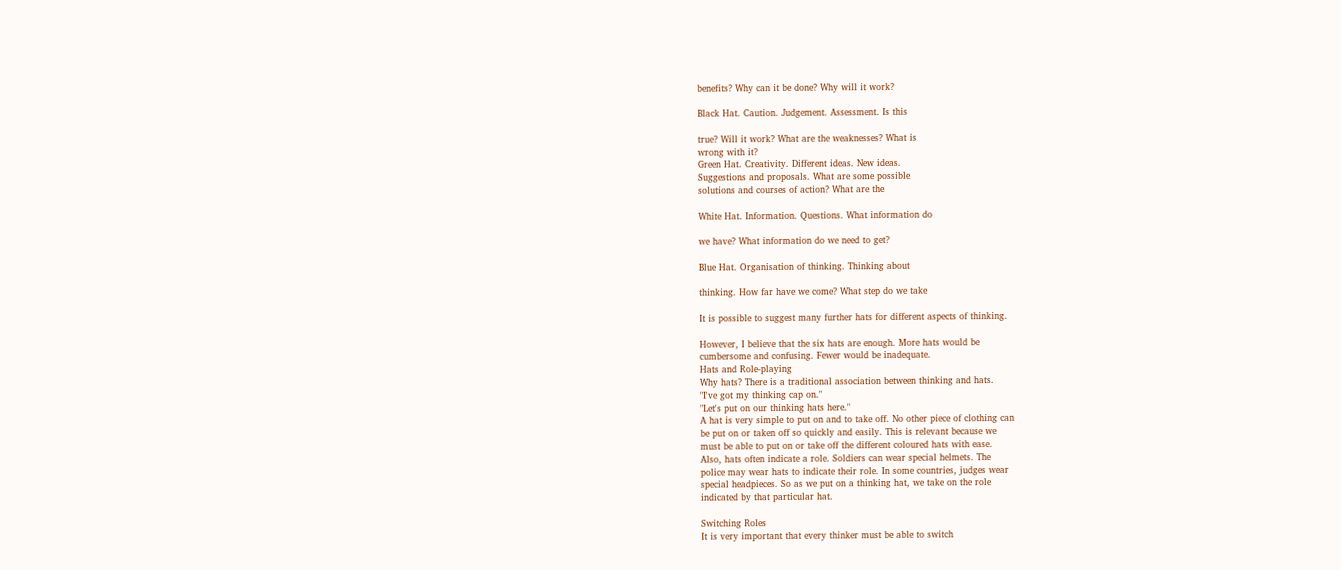benefits? Why can it be done? Why will it work?

Black Hat. Caution. Judgement. Assessment. Is this

true? Will it work? What are the weaknesses? What is
wrong with it?
Green Hat. Creativity. Different ideas. New ideas.
Suggestions and proposals. What are some possible
solutions and courses of action? What are the

White Hat. Information. Questions. What information do

we have? What information do we need to get?

Blue Hat. Organisation of thinking. Thinking about

thinking. How far have we come? What step do we take

It is possible to suggest many further hats for different aspects of thinking.

However, I believe that the six hats are enough. More hats would be
cumbersome and confusing. Fewer would be inadequate.
Hats and Role-playing
Why hats? There is a traditional association between thinking and hats.
"I've got my thinking cap on."
"Let's put on our thinking hats here."
A hat is very simple to put on and to take off. No other piece of clothing can
be put on or taken off so quickly and easily. This is relevant because we
must be able to put on or take off the different coloured hats with ease.
Also, hats often indicate a role. Soldiers can wear special helmets. The
police may wear hats to indicate their role. In some countries, judges wear
special headpieces. So as we put on a thinking hat, we take on the role
indicated by that particular hat.

Switching Roles
It is very important that every thinker must be able to switch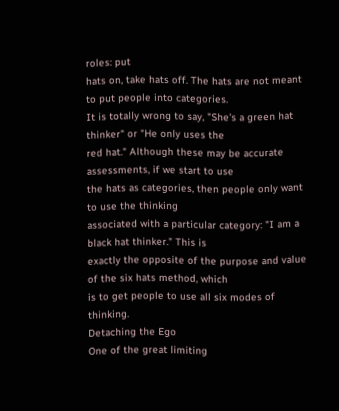roles: put
hats on, take hats off. The hats are not meant to put people into categories.
It is totally wrong to say, "She's a green hat thinker" or "He only uses the
red hat." Although these may be accurate assessments, if we start to use
the hats as categories, then people only want to use the thinking
associated with a particular category: "I am a black hat thinker." This is
exactly the opposite of the purpose and value of the six hats method, which
is to get people to use all six modes of thinking.
Detaching the Ego
One of the great limiting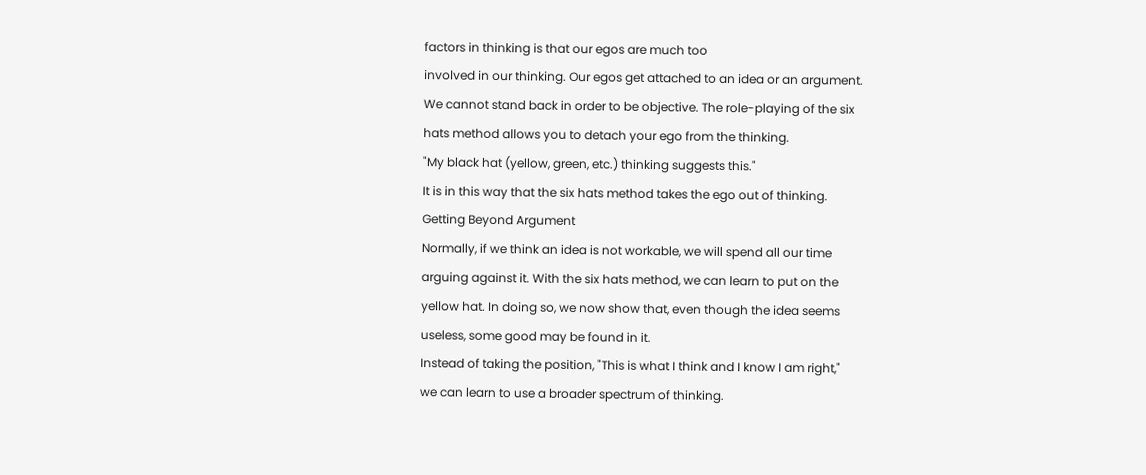factors in thinking is that our egos are much too
involved in our thinking. Our egos get attached to an idea or an argument.
We cannot stand back in order to be objective. The role-playing of the six
hats method allows you to detach your ego from the thinking.
"My black hat (yellow, green, etc.) thinking suggests this."
It is in this way that the six hats method takes the ego out of thinking.
Getting Beyond Argument
Normally, if we think an idea is not workable, we will spend all our time
arguing against it. With the six hats method, we can learn to put on the
yellow hat. In doing so, we now show that, even though the idea seems
useless, some good may be found in it.
Instead of taking the position, "This is what I think and I know I am right,"
we can learn to use a broader spectrum of thinking.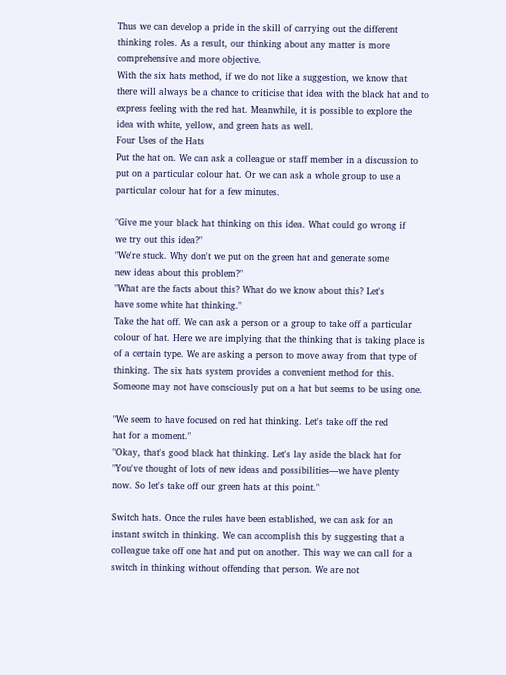Thus we can develop a pride in the skill of carrying out the different
thinking roles. As a result, our thinking about any matter is more
comprehensive and more objective.
With the six hats method, if we do not like a suggestion, we know that
there will always be a chance to criticise that idea with the black hat and to
express feeling with the red hat. Meanwhile, it is possible to explore the
idea with white, yellow, and green hats as well.
Four Uses of the Hats
Put the hat on. We can ask a colleague or staff member in a discussion to
put on a particular colour hat. Or we can ask a whole group to use a
particular colour hat for a few minutes.

"Give me your black hat thinking on this idea. What could go wrong if
we try out this idea?"
"We're stuck. Why don't we put on the green hat and generate some
new ideas about this problem?"
"What are the facts about this? What do we know about this? Let's
have some white hat thinking."
Take the hat off. We can ask a person or a group to take off a particular
colour of hat. Here we are implying that the thinking that is taking place is
of a certain type. We are asking a person to move away from that type of
thinking. The six hats system provides a convenient method for this.
Someone may not have consciously put on a hat but seems to be using one.

"We seem to have focused on red hat thinking. Let's take off the red
hat for a moment."
"Okay, that's good black hat thinking. Let's lay aside the black hat for
"You've thought of lots of new ideas and possibilities—we have plenty
now. So let's take off our green hats at this point."

Switch hats. Once the rules have been established, we can ask for an
instant switch in thinking. We can accomplish this by suggesting that a
colleague take off one hat and put on another. This way we can call for a
switch in thinking without offending that person. We are not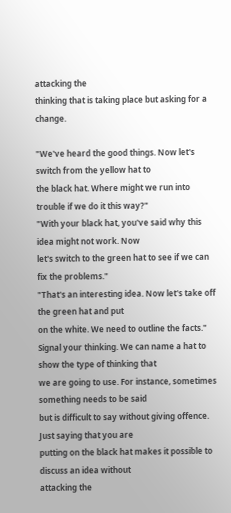attacking the
thinking that is taking place but asking for a change.

"We've heard the good things. Now let's switch from the yellow hat to
the black hat. Where might we run into trouble if we do it this way?"
"With your black hat, you've said why this idea might not work. Now
let's switch to the green hat to see if we can fix the problems."
"That's an interesting idea. Now let's take off the green hat and put
on the white. We need to outline the facts."
Signal your thinking. We can name a hat to show the type of thinking that
we are going to use. For instance, sometimes something needs to be said
but is difficult to say without giving offence. Just saying that you are
putting on the black hat makes it possible to discuss an idea without
attacking the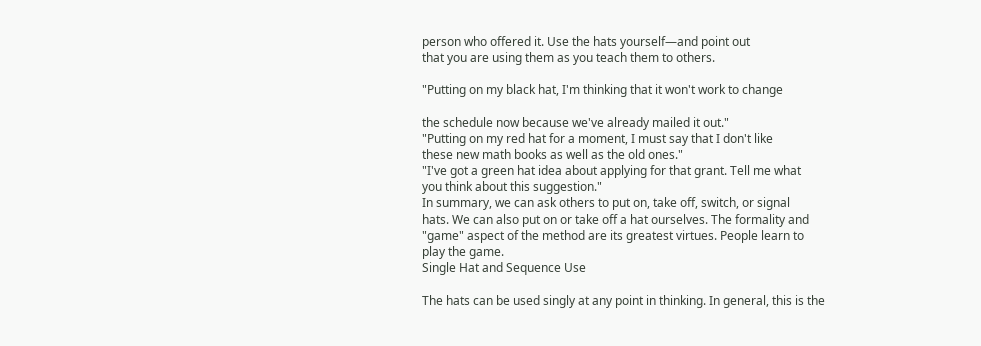person who offered it. Use the hats yourself—and point out
that you are using them as you teach them to others.

"Putting on my black hat, I'm thinking that it won't work to change

the schedule now because we've already mailed it out."
"Putting on my red hat for a moment, I must say that I don't like
these new math books as well as the old ones."
"I've got a green hat idea about applying for that grant. Tell me what
you think about this suggestion."
In summary, we can ask others to put on, take off, switch, or signal
hats. We can also put on or take off a hat ourselves. The formality and
"game" aspect of the method are its greatest virtues. People learn to
play the game.
Single Hat and Sequence Use

The hats can be used singly at any point in thinking. In general, this is the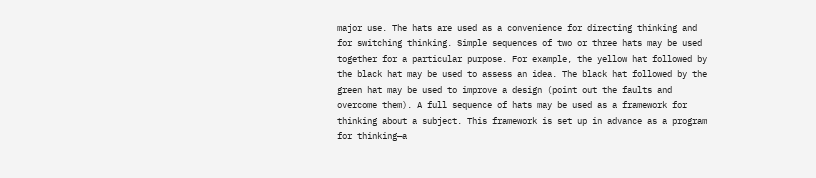major use. The hats are used as a convenience for directing thinking and
for switching thinking. Simple sequences of two or three hats may be used
together for a particular purpose. For example, the yellow hat followed by
the black hat may be used to assess an idea. The black hat followed by the
green hat may be used to improve a design (point out the faults and
overcome them). A full sequence of hats may be used as a framework for
thinking about a subject. This framework is set up in advance as a program
for thinking—a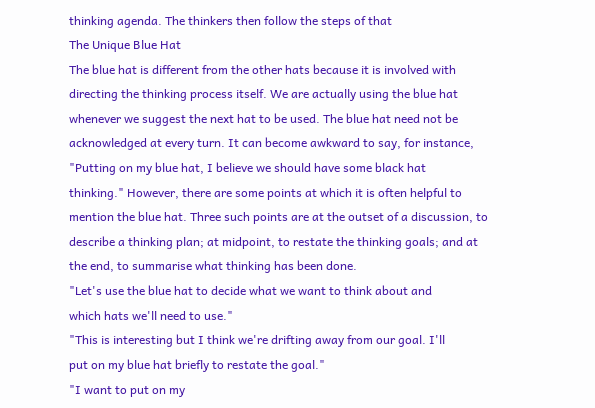thinking agenda. The thinkers then follow the steps of that
The Unique Blue Hat
The blue hat is different from the other hats because it is involved with
directing the thinking process itself. We are actually using the blue hat
whenever we suggest the next hat to be used. The blue hat need not be
acknowledged at every turn. It can become awkward to say, for instance,
"Putting on my blue hat, I believe we should have some black hat
thinking." However, there are some points at which it is often helpful to
mention the blue hat. Three such points are at the outset of a discussion, to
describe a thinking plan; at midpoint, to restate the thinking goals; and at
the end, to summarise what thinking has been done.
"Let's use the blue hat to decide what we want to think about and
which hats we'll need to use."
"This is interesting but I think we're drifting away from our goal. I'll
put on my blue hat briefly to restate the goal."
"I want to put on my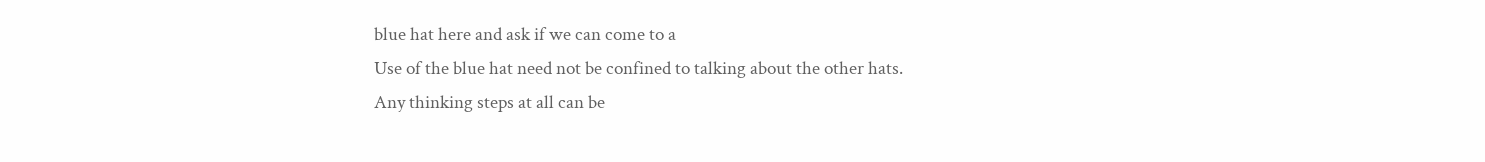blue hat here and ask if we can come to a
Use of the blue hat need not be confined to talking about the other hats.
Any thinking steps at all can be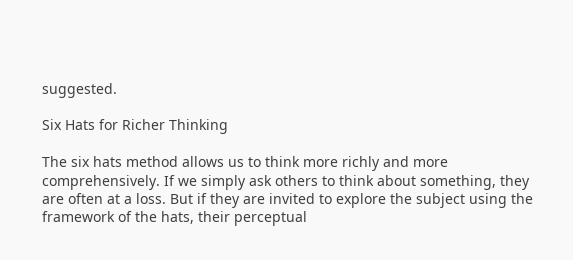suggested.

Six Hats for Richer Thinking

The six hats method allows us to think more richly and more
comprehensively. If we simply ask others to think about something, they
are often at a loss. But if they are invited to explore the subject using the
framework of the hats, their perceptual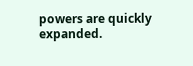powers are quickly expanded.